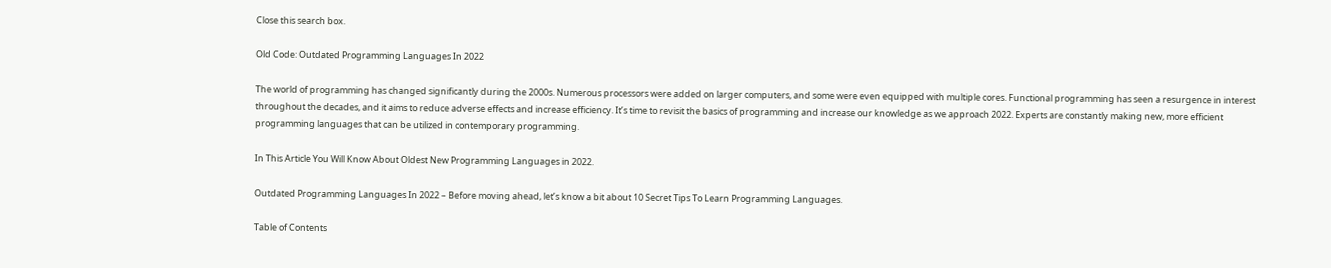Close this search box.

Old Code: Outdated Programming Languages In 2022

The world of programming has changed significantly during the 2000s. Numerous processors were added on larger computers, and some were even equipped with multiple cores. Functional programming has seen a resurgence in interest throughout the decades, and it aims to reduce adverse effects and increase efficiency. It’s time to revisit the basics of programming and increase our knowledge as we approach 2022. Experts are constantly making new, more efficient programming languages that can be utilized in contemporary programming.

In This Article You Will Know About Oldest New Programming Languages in 2022.

Outdated Programming Languages In 2022 – Before moving ahead, let’s know a bit about 10 Secret Tips To Learn Programming Languages.

Table of Contents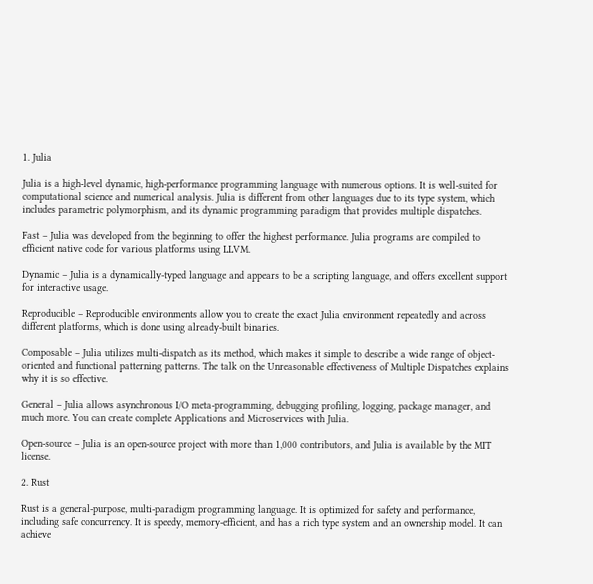1. Julia

Julia is a high-level dynamic, high-performance programming language with numerous options. It is well-suited for computational science and numerical analysis. Julia is different from other languages due to its type system, which includes parametric polymorphism, and its dynamic programming paradigm that provides multiple dispatches.

Fast – Julia was developed from the beginning to offer the highest performance. Julia programs are compiled to efficient native code for various platforms using LLVM.

Dynamic – Julia is a dynamically-typed language and appears to be a scripting language, and offers excellent support for interactive usage.

Reproducible – Reproducible environments allow you to create the exact Julia environment repeatedly and across different platforms, which is done using already-built binaries.

Composable – Julia utilizes multi-dispatch as its method, which makes it simple to describe a wide range of object-oriented and functional patterning patterns. The talk on the Unreasonable effectiveness of Multiple Dispatches explains why it is so effective.

General – Julia allows asynchronous I/O meta-programming, debugging profiling, logging, package manager, and much more. You can create complete Applications and Microservices with Julia.

Open-source – Julia is an open-source project with more than 1,000 contributors, and Julia is available by the MIT license.

2. Rust

Rust is a general-purpose, multi-paradigm programming language. It is optimized for safety and performance, including safe concurrency. It is speedy, memory-efficient, and has a rich type system and an ownership model. It can achieve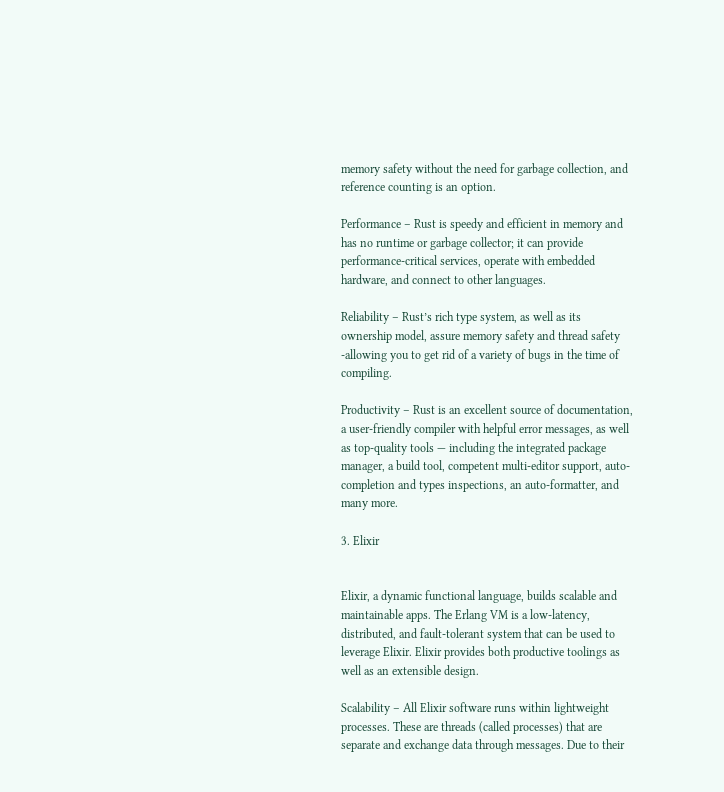memory safety without the need for garbage collection, and reference counting is an option.

Performance – Rust is speedy and efficient in memory and has no runtime or garbage collector; it can provide performance-critical services, operate with embedded hardware, and connect to other languages.

Reliability – Rust’s rich type system, as well as its ownership model, assure memory safety and thread safety -allowing you to get rid of a variety of bugs in the time of compiling.

Productivity – Rust is an excellent source of documentation, a user-friendly compiler with helpful error messages, as well as top-quality tools — including the integrated package manager, a build tool, competent multi-editor support, auto-completion and types inspections, an auto-formatter, and many more.

3. Elixir


Elixir, a dynamic functional language, builds scalable and maintainable apps. The Erlang VM is a low-latency, distributed, and fault-tolerant system that can be used to leverage Elixir. Elixir provides both productive toolings as well as an extensible design.

Scalability – All Elixir software runs within lightweight processes. These are threads (called processes) that are separate and exchange data through messages. Due to their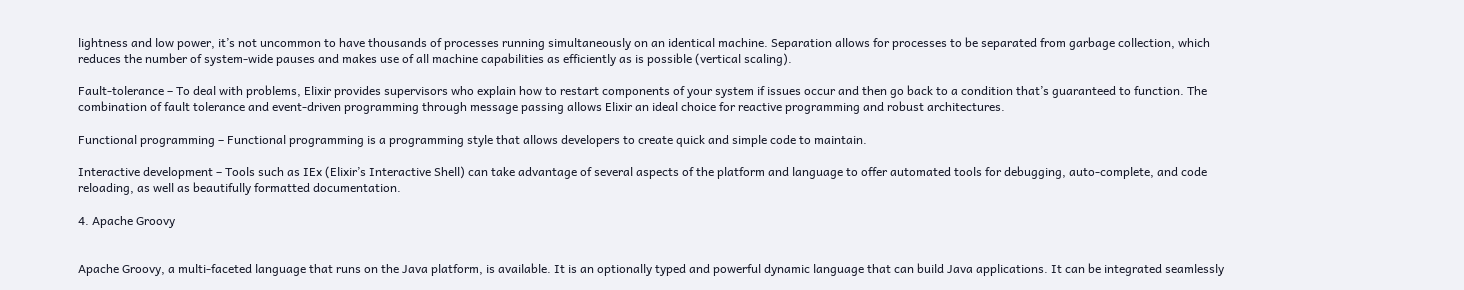lightness and low power, it’s not uncommon to have thousands of processes running simultaneously on an identical machine. Separation allows for processes to be separated from garbage collection, which reduces the number of system-wide pauses and makes use of all machine capabilities as efficiently as is possible (vertical scaling).

Fault-tolerance – To deal with problems, Elixir provides supervisors who explain how to restart components of your system if issues occur and then go back to a condition that’s guaranteed to function. The combination of fault tolerance and event-driven programming through message passing allows Elixir an ideal choice for reactive programming and robust architectures.

Functional programming – Functional programming is a programming style that allows developers to create quick and simple code to maintain.

Interactive development – Tools such as IEx (Elixir’s Interactive Shell) can take advantage of several aspects of the platform and language to offer automated tools for debugging, auto-complete, and code reloading, as well as beautifully formatted documentation.

4. Apache Groovy


Apache Groovy, a multi-faceted language that runs on the Java platform, is available. It is an optionally typed and powerful dynamic language that can build Java applications. It can be integrated seamlessly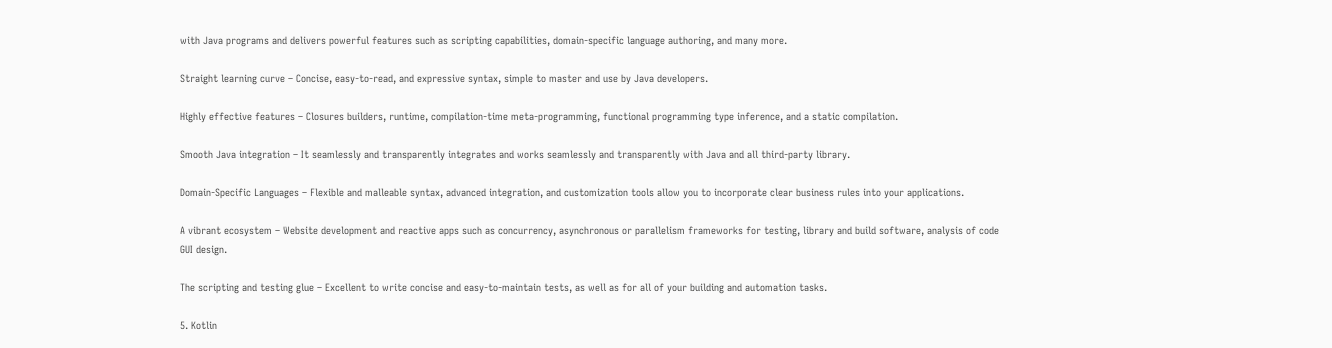with Java programs and delivers powerful features such as scripting capabilities, domain-specific language authoring, and many more.

Straight learning curve – Concise, easy-to-read, and expressive syntax, simple to master and use by Java developers.

Highly effective features – Closures builders, runtime, compilation-time meta-programming, functional programming type inference, and a static compilation.

Smooth Java integration – It seamlessly and transparently integrates and works seamlessly and transparently with Java and all third-party library.

Domain-Specific Languages – Flexible and malleable syntax, advanced integration, and customization tools allow you to incorporate clear business rules into your applications.

A vibrant ecosystem – Website development and reactive apps such as concurrency, asynchronous or parallelism frameworks for testing, library and build software, analysis of code GUI design.

The scripting and testing glue – Excellent to write concise and easy-to-maintain tests, as well as for all of your building and automation tasks.

5. Kotlin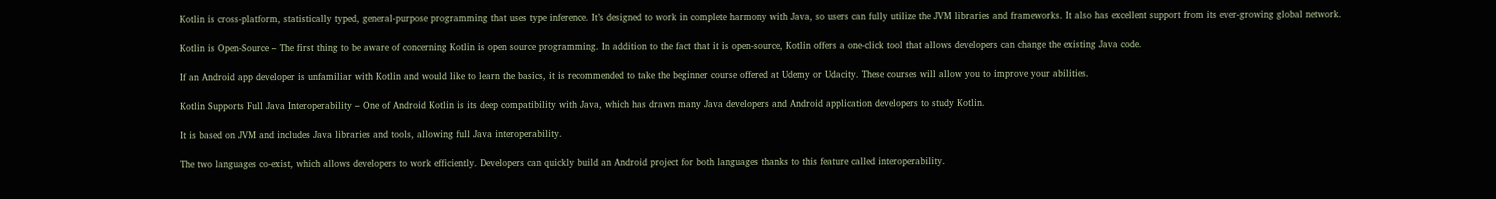Kotlin is cross-platform, statistically typed, general-purpose programming that uses type inference. It’s designed to work in complete harmony with Java, so users can fully utilize the JVM libraries and frameworks. It also has excellent support from its ever-growing global network.

Kotlin is Open-Source – The first thing to be aware of concerning Kotlin is open source programming. In addition to the fact that it is open-source, Kotlin offers a one-click tool that allows developers can change the existing Java code.

If an Android app developer is unfamiliar with Kotlin and would like to learn the basics, it is recommended to take the beginner course offered at Udemy or Udacity. These courses will allow you to improve your abilities.

Kotlin Supports Full Java Interoperability – One of Android Kotlin is its deep compatibility with Java, which has drawn many Java developers and Android application developers to study Kotlin.

It is based on JVM and includes Java libraries and tools, allowing full Java interoperability.

The two languages co-exist, which allows developers to work efficiently. Developers can quickly build an Android project for both languages thanks to this feature called interoperability.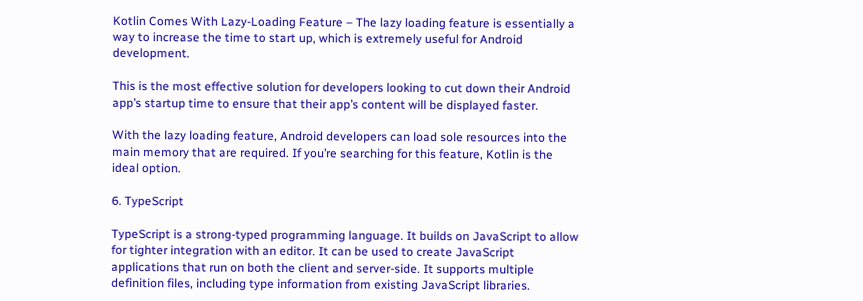Kotlin Comes With Lazy-Loading Feature – The lazy loading feature is essentially a way to increase the time to start up, which is extremely useful for Android development.

This is the most effective solution for developers looking to cut down their Android app’s startup time to ensure that their app’s content will be displayed faster.

With the lazy loading feature, Android developers can load sole resources into the main memory that are required. If you’re searching for this feature, Kotlin is the ideal option.

6. TypeScript

TypeScript is a strong-typed programming language. It builds on JavaScript to allow for tighter integration with an editor. It can be used to create JavaScript applications that run on both the client and server-side. It supports multiple definition files, including type information from existing JavaScript libraries.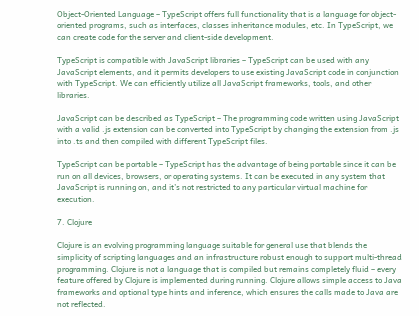Object-Oriented Language – TypeScript offers full functionality that is a language for object-oriented programs, such as interfaces, classes inheritance modules, etc. In TypeScript, we can create code for the server and client-side development.

TypeScript is compatible with JavaScript libraries – TypeScript can be used with any JavaScript elements, and it permits developers to use existing JavaScript code in conjunction with TypeScript. We can efficiently utilize all JavaScript frameworks, tools, and other libraries.

JavaScript can be described as TypeScript – The programming code written using JavaScript with a valid .js extension can be converted into TypeScript by changing the extension from .js into .ts and then compiled with different TypeScript files.

TypeScript can be portable – TypeScript has the advantage of being portable since it can be run on all devices, browsers, or operating systems. It can be executed in any system that JavaScript is running on, and it’s not restricted to any particular virtual machine for execution.

7. Clojure

Clojure is an evolving programming language suitable for general use that blends the simplicity of scripting languages and an infrastructure robust enough to support multi-thread programming. Clojure is not a language that is compiled but remains completely fluid – every feature offered by Clojure is implemented during running. Clojure allows simple access to Java frameworks and optional type hints and inference, which ensures the calls made to Java are not reflected.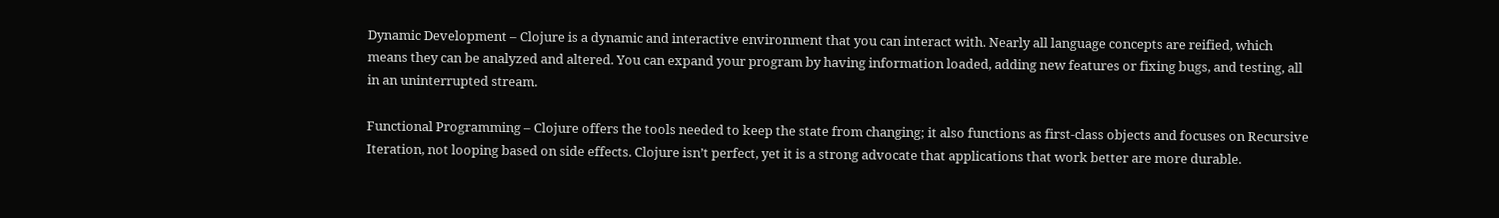Dynamic Development – Clojure is a dynamic and interactive environment that you can interact with. Nearly all language concepts are reified, which means they can be analyzed and altered. You can expand your program by having information loaded, adding new features or fixing bugs, and testing, all in an uninterrupted stream.

Functional Programming – Clojure offers the tools needed to keep the state from changing; it also functions as first-class objects and focuses on Recursive Iteration, not looping based on side effects. Clojure isn’t perfect, yet it is a strong advocate that applications that work better are more durable.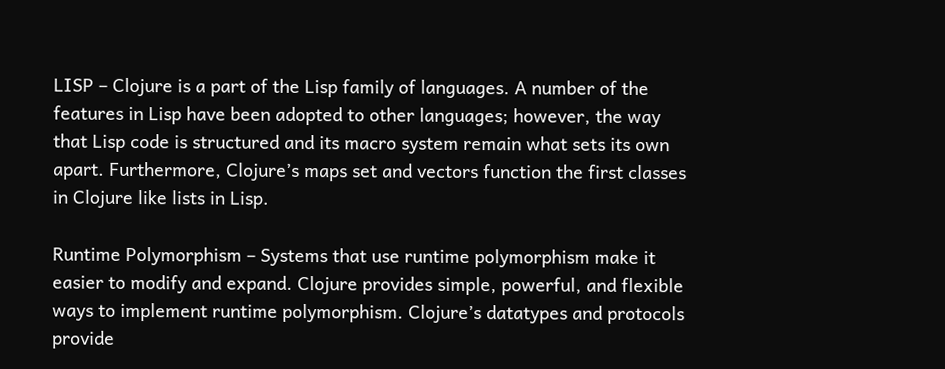LISP – Clojure is a part of the Lisp family of languages. A number of the features in Lisp have been adopted to other languages; however, the way that Lisp code is structured and its macro system remain what sets its own apart. Furthermore, Clojure’s maps set and vectors function the first classes in Clojure like lists in Lisp.

Runtime Polymorphism – Systems that use runtime polymorphism make it easier to modify and expand. Clojure provides simple, powerful, and flexible ways to implement runtime polymorphism. Clojure’s datatypes and protocols provide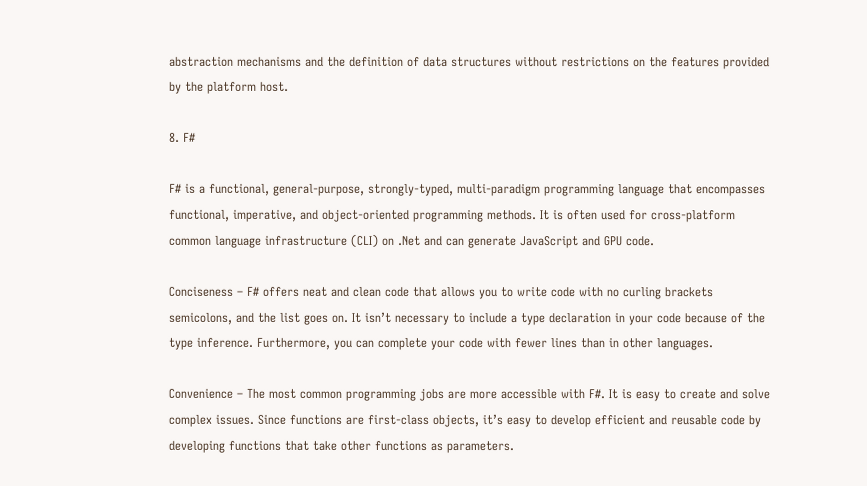abstraction mechanisms and the definition of data structures without restrictions on the features provided by the platform host.

8. F#

F# is a functional, general-purpose, strongly-typed, multi-paradigm programming language that encompasses functional, imperative, and object-oriented programming methods. It is often used for cross-platform common language infrastructure (CLI) on .Net and can generate JavaScript and GPU code.

Conciseness – F# offers neat and clean code that allows you to write code with no curling brackets semicolons, and the list goes on. It isn’t necessary to include a type declaration in your code because of the type inference. Furthermore, you can complete your code with fewer lines than in other languages.

Convenience – The most common programming jobs are more accessible with F#. It is easy to create and solve complex issues. Since functions are first-class objects, it’s easy to develop efficient and reusable code by developing functions that take other functions as parameters.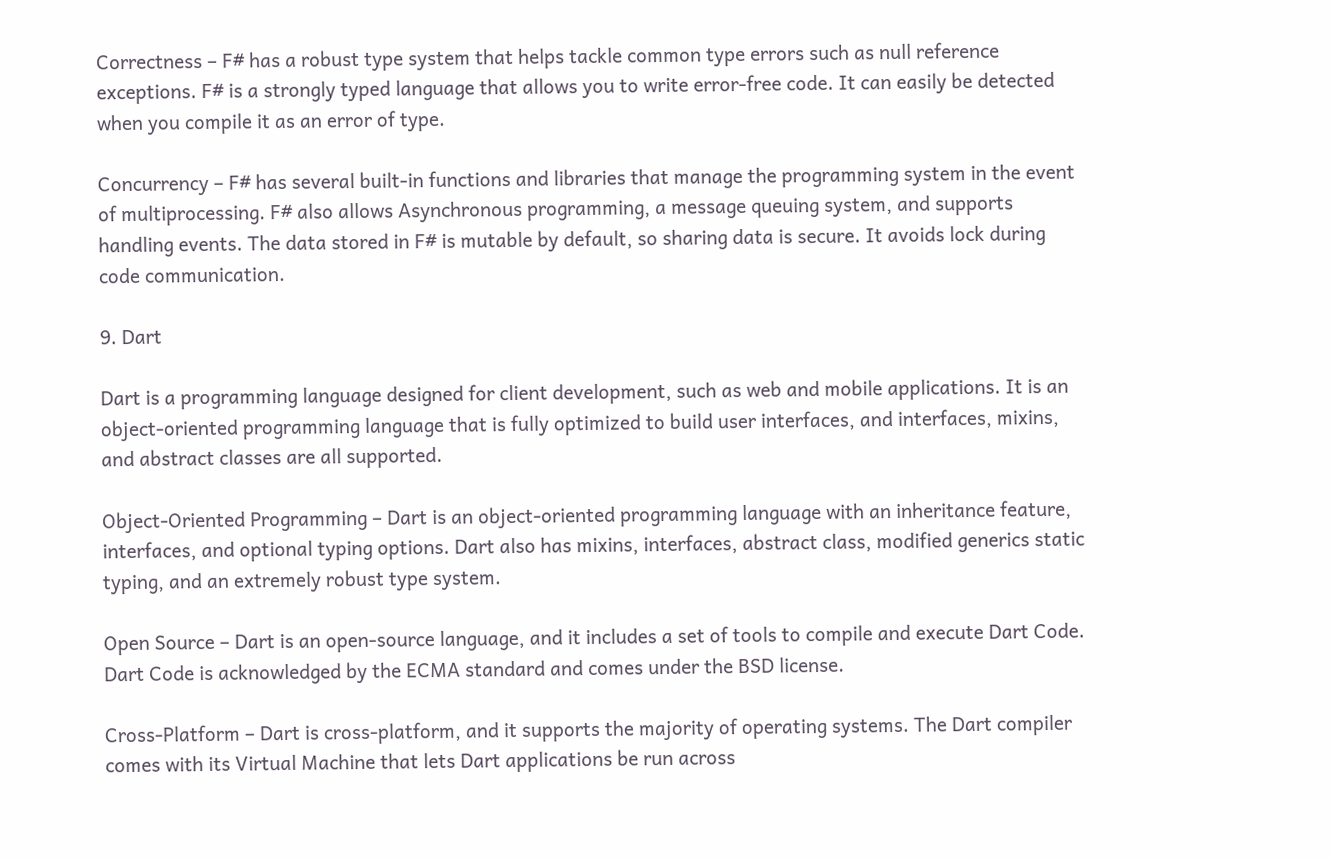Correctness – F# has a robust type system that helps tackle common type errors such as null reference exceptions. F# is a strongly typed language that allows you to write error-free code. It can easily be detected when you compile it as an error of type.

Concurrency – F# has several built-in functions and libraries that manage the programming system in the event of multiprocessing. F# also allows Asynchronous programming, a message queuing system, and supports handling events. The data stored in F# is mutable by default, so sharing data is secure. It avoids lock during code communication.

9. Dart

Dart is a programming language designed for client development, such as web and mobile applications. It is an object-oriented programming language that is fully optimized to build user interfaces, and interfaces, mixins, and abstract classes are all supported.

Object-Oriented Programming – Dart is an object-oriented programming language with an inheritance feature, interfaces, and optional typing options. Dart also has mixins, interfaces, abstract class, modified generics static typing, and an extremely robust type system.

Open Source – Dart is an open-source language, and it includes a set of tools to compile and execute Dart Code. Dart Code is acknowledged by the ECMA standard and comes under the BSD license.

Cross-Platform – Dart is cross-platform, and it supports the majority of operating systems. The Dart compiler comes with its Virtual Machine that lets Dart applications be run across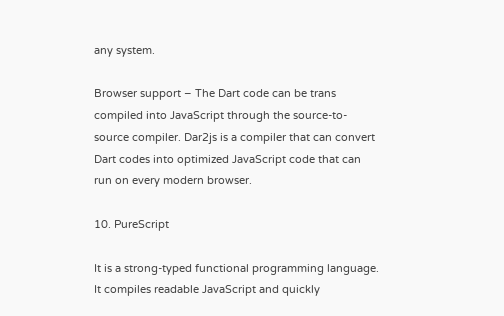any system.

Browser support – The Dart code can be trans compiled into JavaScript through the source-to-source compiler. Dar2js is a compiler that can convert Dart codes into optimized JavaScript code that can run on every modern browser.

10. PureScript

It is a strong-typed functional programming language. It compiles readable JavaScript and quickly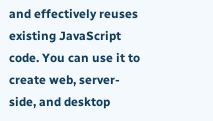and effectively reuses existing JavaScript code. You can use it to create web, server-side, and desktop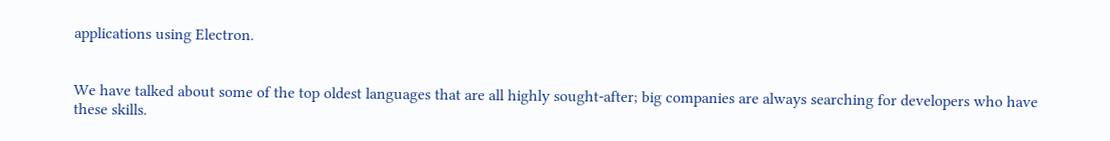applications using Electron.


We have talked about some of the top oldest languages that are all highly sought-after; big companies are always searching for developers who have these skills.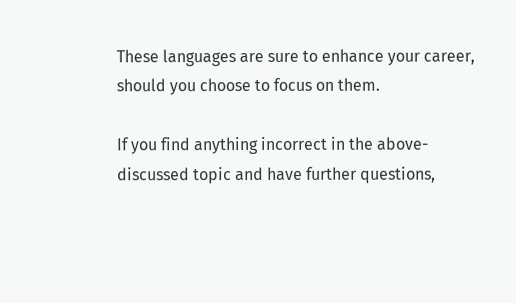These languages are sure to enhance your career, should you choose to focus on them.

If you find anything incorrect in the above-discussed topic and have further questions,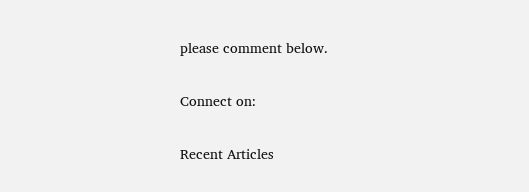please comment below.

Connect on:

Recent Articles